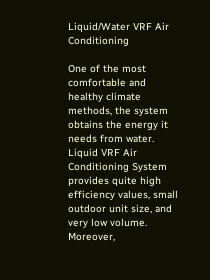Liquid/Water VRF Air Conditioning

One of the most comfortable and healthy climate methods, the system obtains the energy it needs from water. Liquid VRF Air Conditioning System provides quite high efficiency values, small outdoor unit size, and very low volume. Moreover,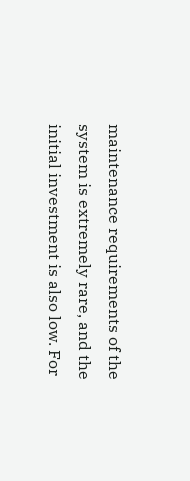maintenance requirements of the system is extremely rare, and the initial investment is also low. For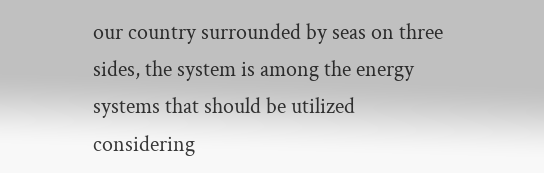our country surrounded by seas on three sides, the system is among the energy systems that should be utilized considering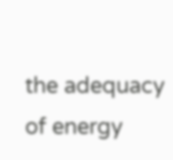the adequacy of energy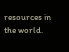resources in the world.